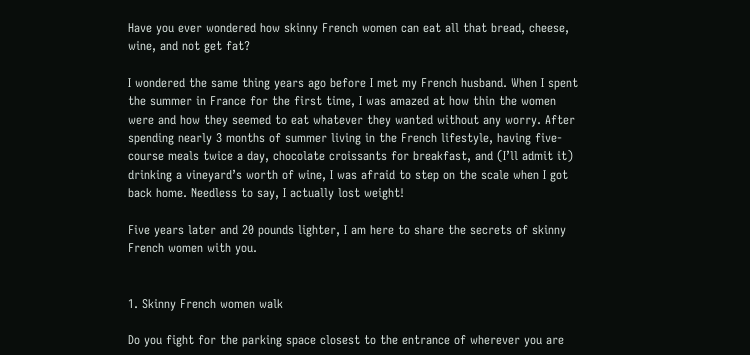Have you ever wondered how skinny French women can eat all that bread, cheese, wine, and not get fat?

I wondered the same thing years ago before I met my French husband. When I spent the summer in France for the first time, I was amazed at how thin the women were and how they seemed to eat whatever they wanted without any worry. After spending nearly 3 months of summer living in the French lifestyle, having five-course meals twice a day, chocolate croissants for breakfast, and (I’ll admit it) drinking a vineyard’s worth of wine, I was afraid to step on the scale when I got back home. Needless to say, I actually lost weight!

Five years later and 20 pounds lighter, I am here to share the secrets of skinny French women with you.


1. Skinny French women walk

Do you fight for the parking space closest to the entrance of wherever you are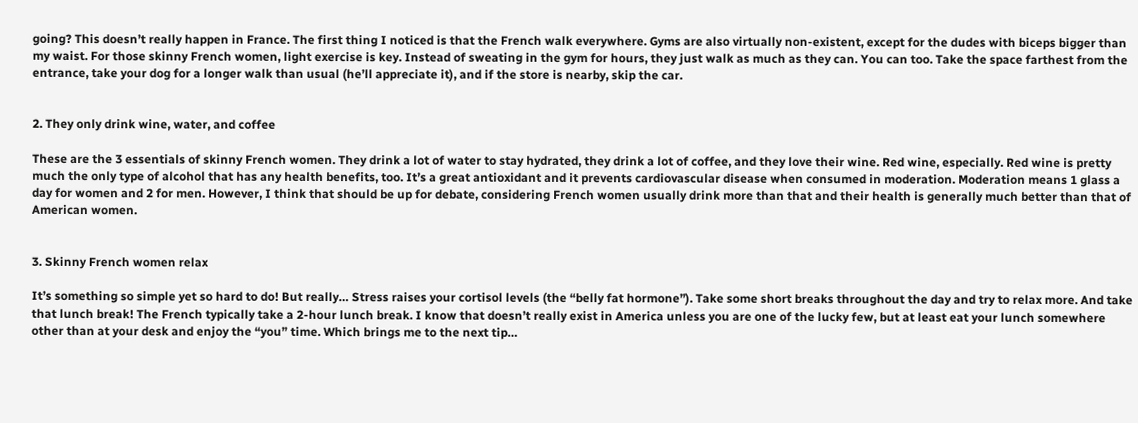going? This doesn’t really happen in France. The first thing I noticed is that the French walk everywhere. Gyms are also virtually non-existent, except for the dudes with biceps bigger than my waist. For those skinny French women, light exercise is key. Instead of sweating in the gym for hours, they just walk as much as they can. You can too. Take the space farthest from the entrance, take your dog for a longer walk than usual (he’ll appreciate it), and if the store is nearby, skip the car.


2. They only drink wine, water, and coffee

These are the 3 essentials of skinny French women. They drink a lot of water to stay hydrated, they drink a lot of coffee, and they love their wine. Red wine, especially. Red wine is pretty much the only type of alcohol that has any health benefits, too. It’s a great antioxidant and it prevents cardiovascular disease when consumed in moderation. Moderation means 1 glass a day for women and 2 for men. However, I think that should be up for debate, considering French women usually drink more than that and their health is generally much better than that of American women.


3. Skinny French women relax

It’s something so simple yet so hard to do! But really… Stress raises your cortisol levels (the “belly fat hormone”). Take some short breaks throughout the day and try to relax more. And take that lunch break! The French typically take a 2-hour lunch break. I know that doesn’t really exist in America unless you are one of the lucky few, but at least eat your lunch somewhere other than at your desk and enjoy the “you” time. Which brings me to the next tip…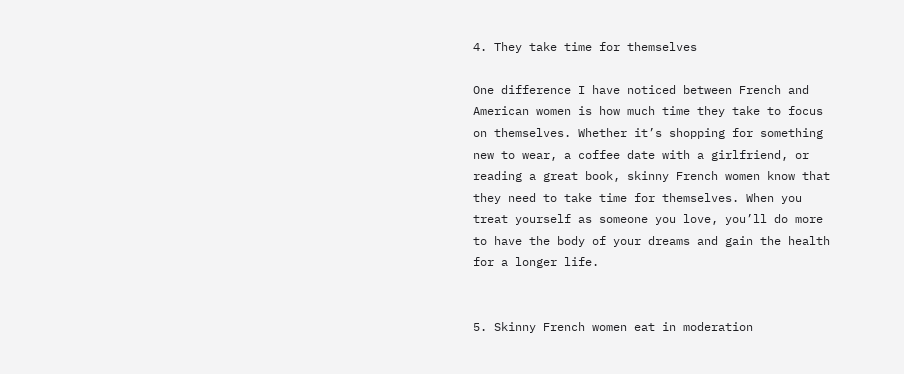4. They take time for themselves

One difference I have noticed between French and American women is how much time they take to focus on themselves. Whether it’s shopping for something new to wear, a coffee date with a girlfriend, or reading a great book, skinny French women know that they need to take time for themselves. When you treat yourself as someone you love, you’ll do more to have the body of your dreams and gain the health for a longer life.


5. Skinny French women eat in moderation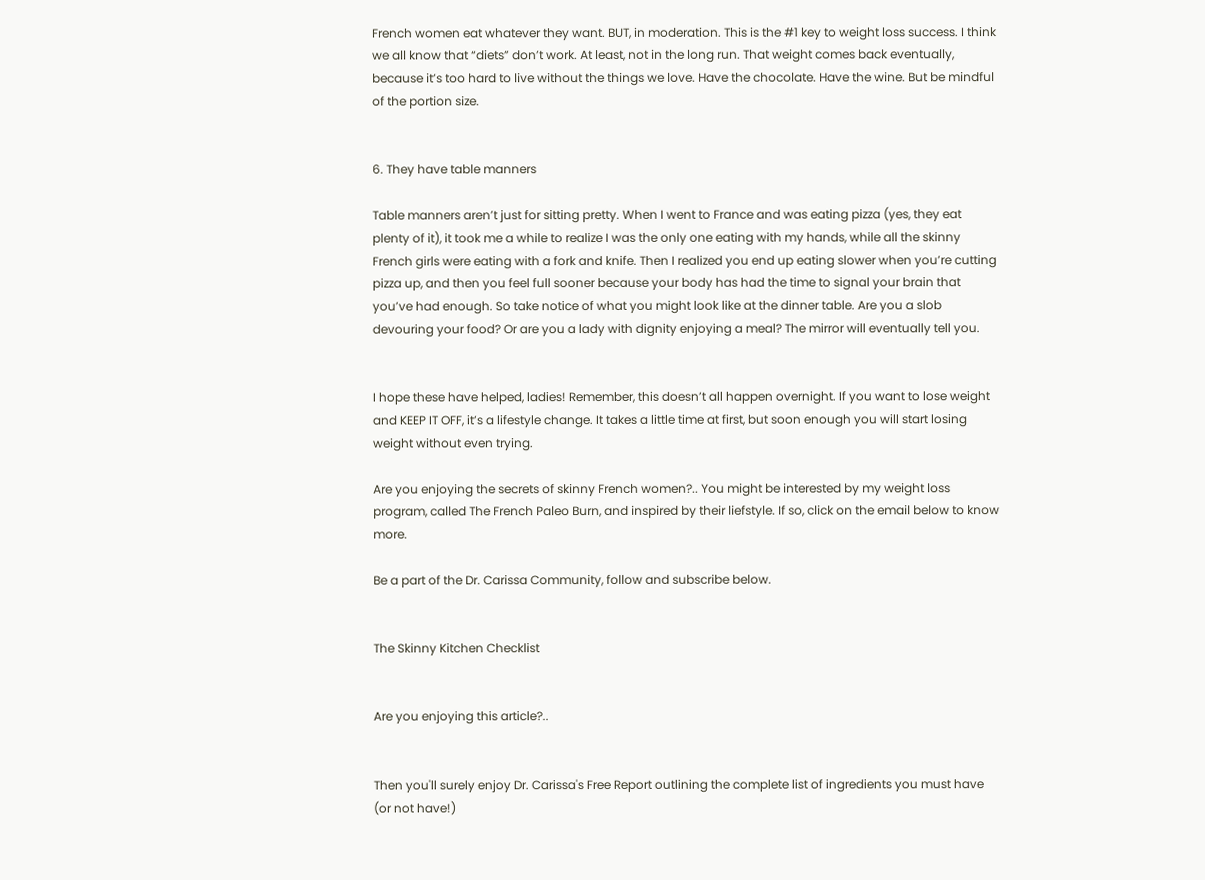French women eat whatever they want. BUT, in moderation. This is the #1 key to weight loss success. I think we all know that “diets” don’t work. At least, not in the long run. That weight comes back eventually, because it’s too hard to live without the things we love. Have the chocolate. Have the wine. But be mindful of the portion size.


6. They have table manners

Table manners aren’t just for sitting pretty. When I went to France and was eating pizza (yes, they eat plenty of it), it took me a while to realize I was the only one eating with my hands, while all the skinny French girls were eating with a fork and knife. Then I realized you end up eating slower when you’re cutting pizza up, and then you feel full sooner because your body has had the time to signal your brain that you’ve had enough. So take notice of what you might look like at the dinner table. Are you a slob devouring your food? Or are you a lady with dignity enjoying a meal? The mirror will eventually tell you.


I hope these have helped, ladies! Remember, this doesn’t all happen overnight. If you want to lose weight and KEEP IT OFF, it’s a lifestyle change. It takes a little time at first, but soon enough you will start losing weight without even trying.

Are you enjoying the secrets of skinny French women?.. You might be interested by my weight loss program, called The French Paleo Burn, and inspired by their liefstyle. If so, click on the email below to know more.

Be a part of the Dr. Carissa Community, follow and subscribe below.


The Skinny Kitchen Checklist


Are you enjoying this article?..


Then you'll surely enjoy Dr. Carissa's Free Report outlining the complete list of ingredients you must have (or not have!)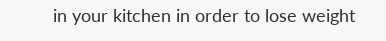in your kitchen in order to lose weight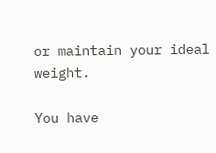or maintain your ideal weight.

You have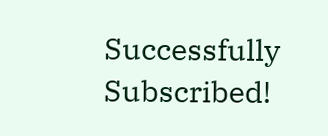Successfully Subscribed!